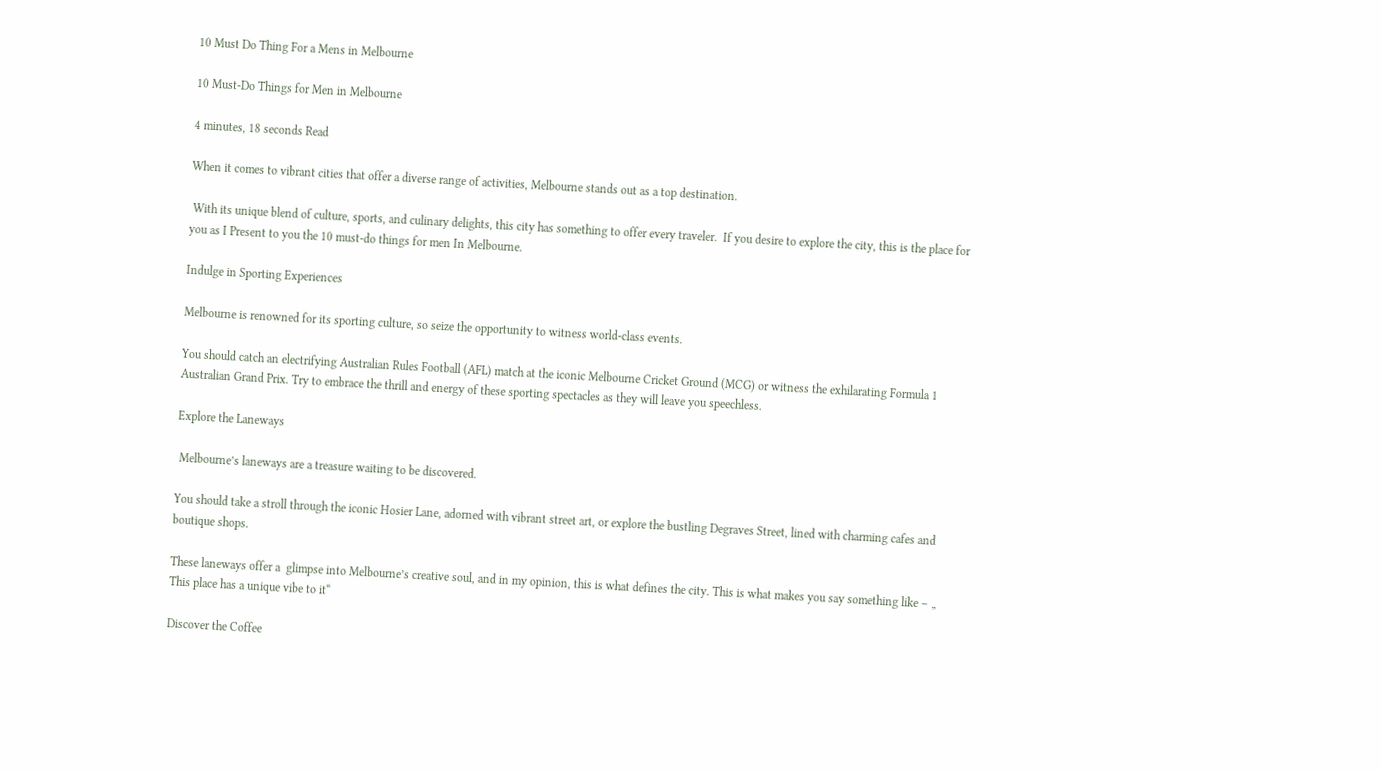10 Must Do Thing For a Mens in Melbourne

10 Must-Do Things for Men in Melbourne

4 minutes, 18 seconds Read

When it comes to vibrant cities that offer a diverse range of activities, Melbourne stands out as a top destination.

 With its unique blend of culture, sports, and culinary delights, this city has something to offer every traveler.  If you desire to explore the city, this is the place for you as I Present to you the 10 must-do things for men In Melbourne.

Indulge in Sporting Experiences

Melbourne is renowned for its sporting culture, so seize the opportunity to witness world-class events.

You should catch an electrifying Australian Rules Football (AFL) match at the iconic Melbourne Cricket Ground (MCG) or witness the exhilarating Formula 1 Australian Grand Prix. Try to embrace the thrill and energy of these sporting spectacles as they will leave you speechless.

Explore the Laneways

 Melbourne’s laneways are a treasure waiting to be discovered.

You should take a stroll through the iconic Hosier Lane, adorned with vibrant street art, or explore the bustling Degraves Street, lined with charming cafes and boutique shops.

These laneways offer a  glimpse into Melbourne’s creative soul, and in my opinion, this is what defines the city. This is what makes you say something like – „ This place has a unique vibe to it“

Discover the Coffee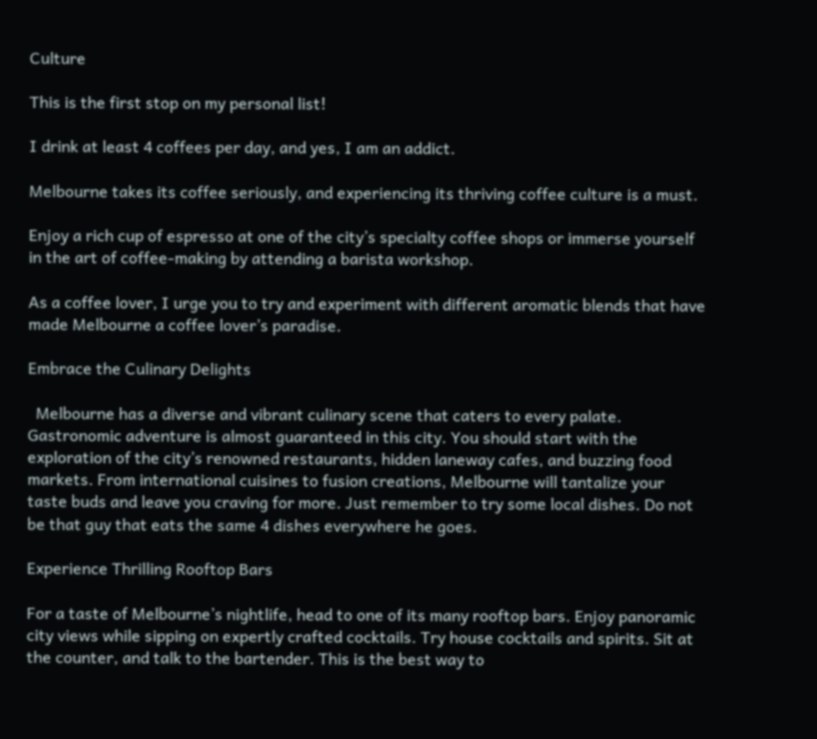Culture

This is the first stop on my personal list!

I drink at least 4 coffees per day, and yes, I am an addict.

Melbourne takes its coffee seriously, and experiencing its thriving coffee culture is a must.

Enjoy a rich cup of espresso at one of the city’s specialty coffee shops or immerse yourself in the art of coffee-making by attending a barista workshop.

As a coffee lover, I urge you to try and experiment with different aromatic blends that have made Melbourne a coffee lover’s paradise.

Embrace the Culinary Delights

  Melbourne has a diverse and vibrant culinary scene that caters to every palate. Gastronomic adventure is almost guaranteed in this city. You should start with the exploration of the city’s renowned restaurants, hidden laneway cafes, and buzzing food markets. From international cuisines to fusion creations, Melbourne will tantalize your taste buds and leave you craving for more. Just remember to try some local dishes. Do not be that guy that eats the same 4 dishes everywhere he goes.

Experience Thrilling Rooftop Bars

For a taste of Melbourne’s nightlife, head to one of its many rooftop bars. Enjoy panoramic city views while sipping on expertly crafted cocktails. Try house cocktails and spirits. Sit at the counter, and talk to the bartender. This is the best way to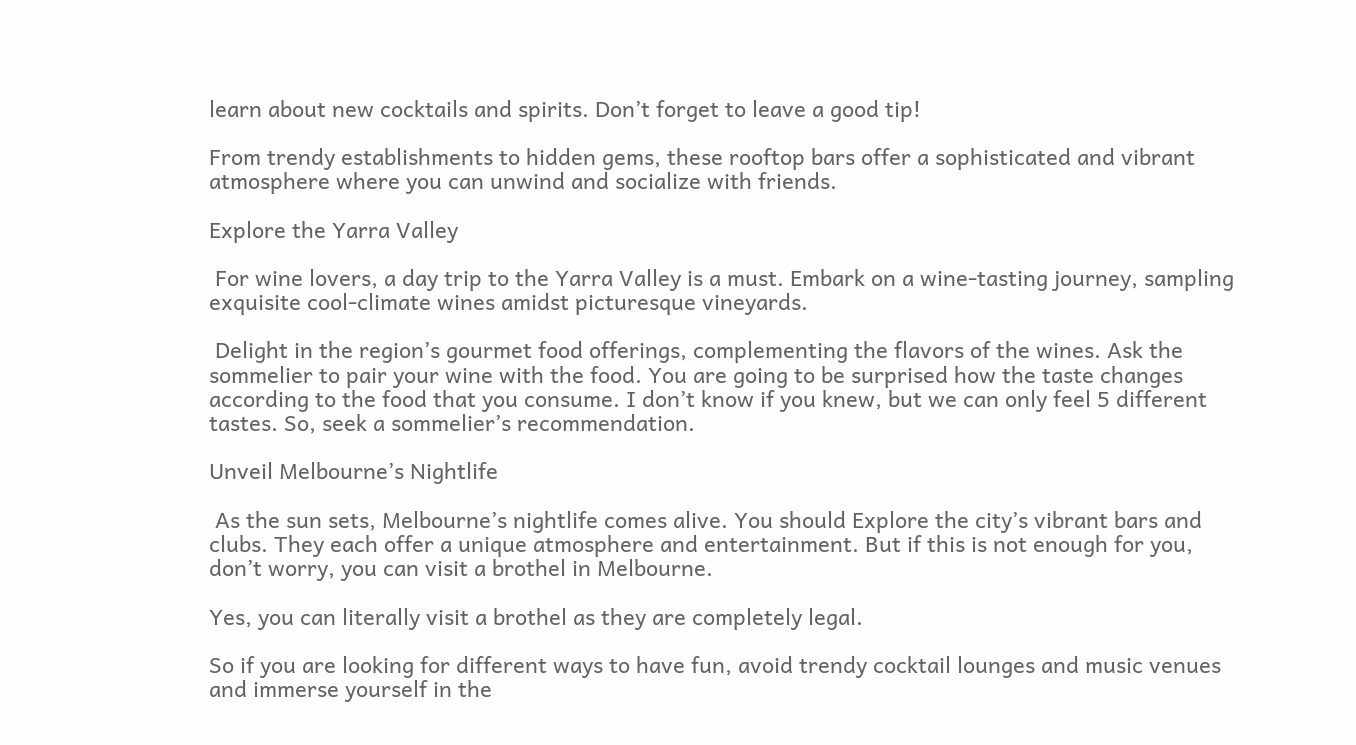learn about new cocktails and spirits. Don’t forget to leave a good tip!

From trendy establishments to hidden gems, these rooftop bars offer a sophisticated and vibrant atmosphere where you can unwind and socialize with friends.

Explore the Yarra Valley

 For wine lovers, a day trip to the Yarra Valley is a must. Embark on a wine-tasting journey, sampling exquisite cool-climate wines amidst picturesque vineyards.

 Delight in the region’s gourmet food offerings, complementing the flavors of the wines. Ask the sommelier to pair your wine with the food. You are going to be surprised how the taste changes according to the food that you consume. I don’t know if you knew, but we can only feel 5 different tastes. So, seek a sommelier’s recommendation.

Unveil Melbourne’s Nightlife

 As the sun sets, Melbourne’s nightlife comes alive. You should Explore the city’s vibrant bars and clubs. They each offer a unique atmosphere and entertainment. But if this is not enough for you, don’t worry, you can visit a brothel in Melbourne.

Yes, you can literally visit a brothel as they are completely legal.

So if you are looking for different ways to have fun, avoid trendy cocktail lounges and music venues and immerse yourself in the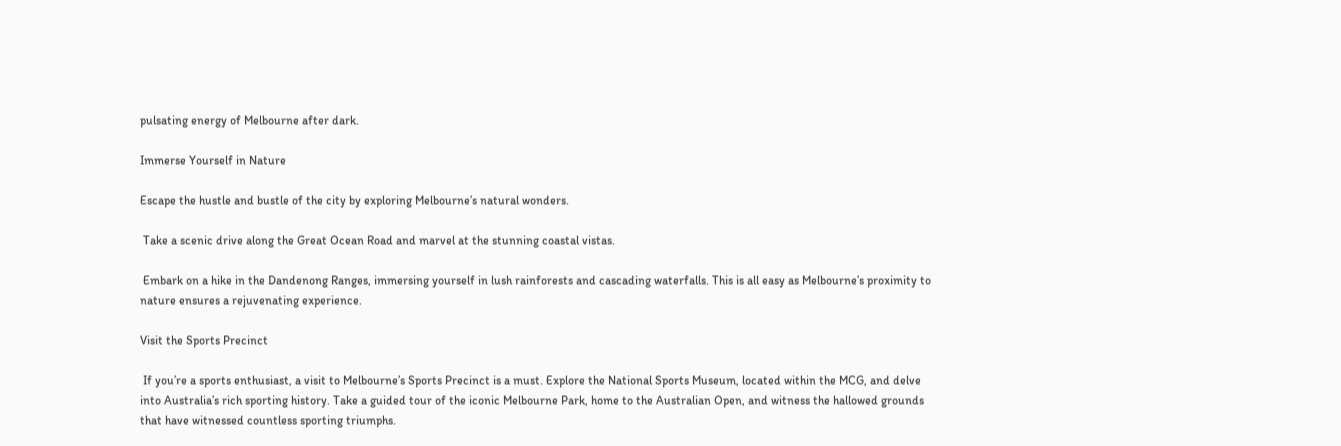pulsating energy of Melbourne after dark.

Immerse Yourself in Nature

Escape the hustle and bustle of the city by exploring Melbourne’s natural wonders.

 Take a scenic drive along the Great Ocean Road and marvel at the stunning coastal vistas.

 Embark on a hike in the Dandenong Ranges, immersing yourself in lush rainforests and cascading waterfalls. This is all easy as Melbourne’s proximity to nature ensures a rejuvenating experience.

Visit the Sports Precinct

 If you’re a sports enthusiast, a visit to Melbourne’s Sports Precinct is a must. Explore the National Sports Museum, located within the MCG, and delve into Australia’s rich sporting history. Take a guided tour of the iconic Melbourne Park, home to the Australian Open, and witness the hallowed grounds that have witnessed countless sporting triumphs.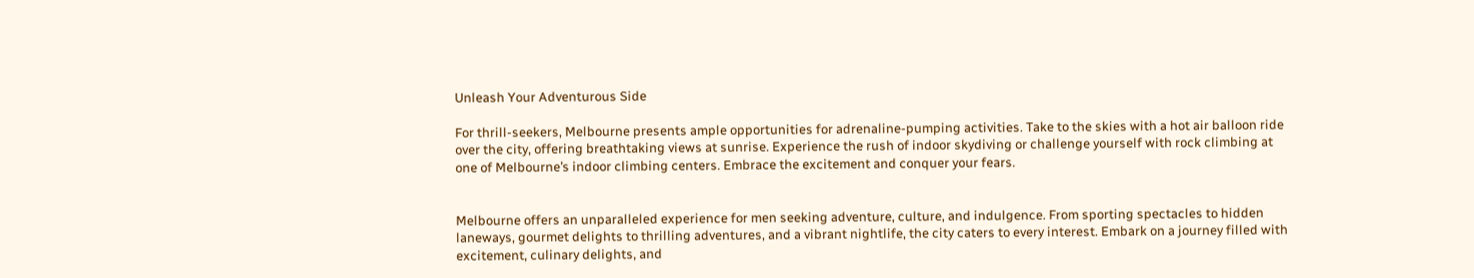Unleash Your Adventurous Side

For thrill-seekers, Melbourne presents ample opportunities for adrenaline-pumping activities. Take to the skies with a hot air balloon ride over the city, offering breathtaking views at sunrise. Experience the rush of indoor skydiving or challenge yourself with rock climbing at one of Melbourne’s indoor climbing centers. Embrace the excitement and conquer your fears.


Melbourne offers an unparalleled experience for men seeking adventure, culture, and indulgence. From sporting spectacles to hidden laneways, gourmet delights to thrilling adventures, and a vibrant nightlife, the city caters to every interest. Embark on a journey filled with excitement, culinary delights, and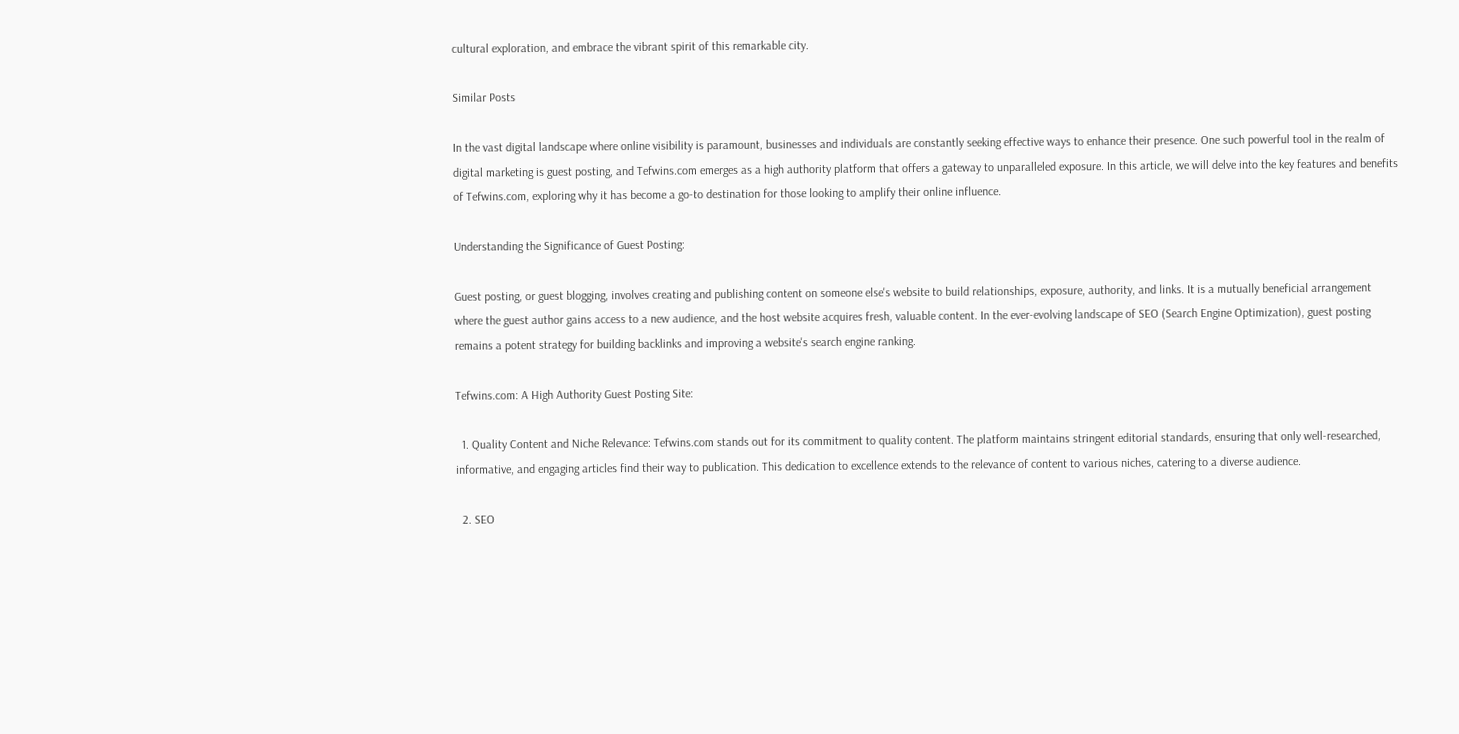cultural exploration, and embrace the vibrant spirit of this remarkable city.

Similar Posts

In the vast digital landscape where online visibility is paramount, businesses and individuals are constantly seeking effective ways to enhance their presence. One such powerful tool in the realm of digital marketing is guest posting, and Tefwins.com emerges as a high authority platform that offers a gateway to unparalleled exposure. In this article, we will delve into the key features and benefits of Tefwins.com, exploring why it has become a go-to destination for those looking to amplify their online influence.

Understanding the Significance of Guest Posting:

Guest posting, or guest blogging, involves creating and publishing content on someone else's website to build relationships, exposure, authority, and links. It is a mutually beneficial arrangement where the guest author gains access to a new audience, and the host website acquires fresh, valuable content. In the ever-evolving landscape of SEO (Search Engine Optimization), guest posting remains a potent strategy for building backlinks and improving a website's search engine ranking.

Tefwins.com: A High Authority Guest Posting Site:

  1. Quality Content and Niche Relevance: Tefwins.com stands out for its commitment to quality content. The platform maintains stringent editorial standards, ensuring that only well-researched, informative, and engaging articles find their way to publication. This dedication to excellence extends to the relevance of content to various niches, catering to a diverse audience.

  2. SEO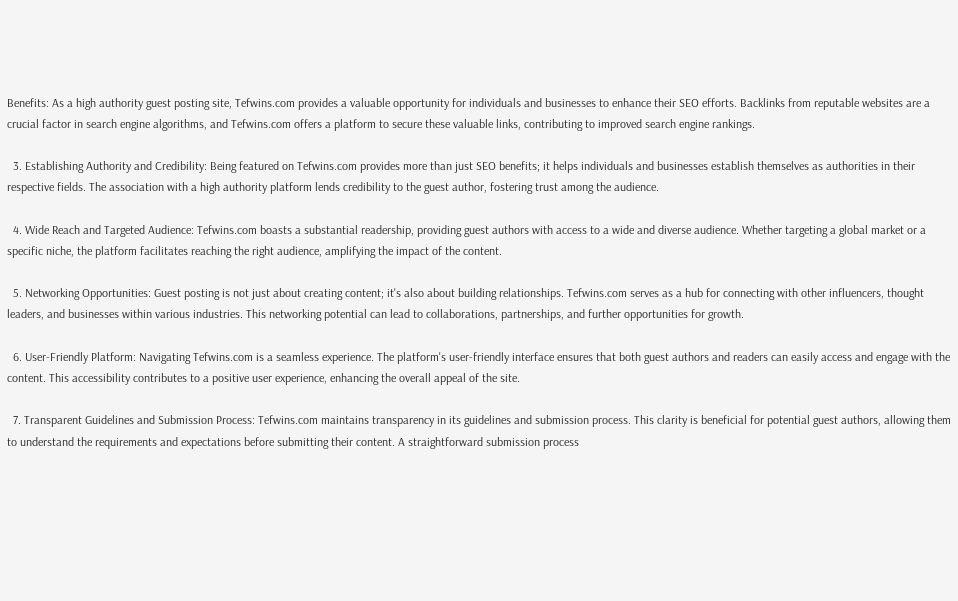Benefits: As a high authority guest posting site, Tefwins.com provides a valuable opportunity for individuals and businesses to enhance their SEO efforts. Backlinks from reputable websites are a crucial factor in search engine algorithms, and Tefwins.com offers a platform to secure these valuable links, contributing to improved search engine rankings.

  3. Establishing Authority and Credibility: Being featured on Tefwins.com provides more than just SEO benefits; it helps individuals and businesses establish themselves as authorities in their respective fields. The association with a high authority platform lends credibility to the guest author, fostering trust among the audience.

  4. Wide Reach and Targeted Audience: Tefwins.com boasts a substantial readership, providing guest authors with access to a wide and diverse audience. Whether targeting a global market or a specific niche, the platform facilitates reaching the right audience, amplifying the impact of the content.

  5. Networking Opportunities: Guest posting is not just about creating content; it's also about building relationships. Tefwins.com serves as a hub for connecting with other influencers, thought leaders, and businesses within various industries. This networking potential can lead to collaborations, partnerships, and further opportunities for growth.

  6. User-Friendly Platform: Navigating Tefwins.com is a seamless experience. The platform's user-friendly interface ensures that both guest authors and readers can easily access and engage with the content. This accessibility contributes to a positive user experience, enhancing the overall appeal of the site.

  7. Transparent Guidelines and Submission Process: Tefwins.com maintains transparency in its guidelines and submission process. This clarity is beneficial for potential guest authors, allowing them to understand the requirements and expectations before submitting their content. A straightforward submission process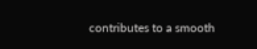contributes to a smooth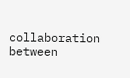collaboration between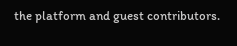the platform and guest contributors.